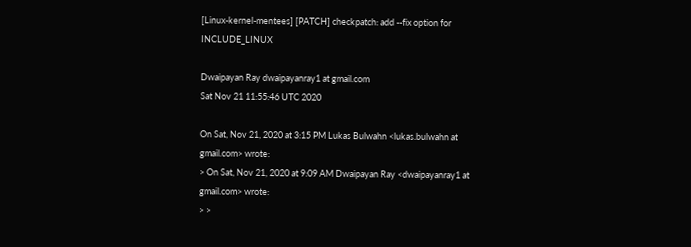[Linux-kernel-mentees] [PATCH] checkpatch: add --fix option for INCLUDE_LINUX

Dwaipayan Ray dwaipayanray1 at gmail.com
Sat Nov 21 11:55:46 UTC 2020

On Sat, Nov 21, 2020 at 3:15 PM Lukas Bulwahn <lukas.bulwahn at gmail.com> wrote:
> On Sat, Nov 21, 2020 at 9:09 AM Dwaipayan Ray <dwaipayanray1 at gmail.com> wrote:
> >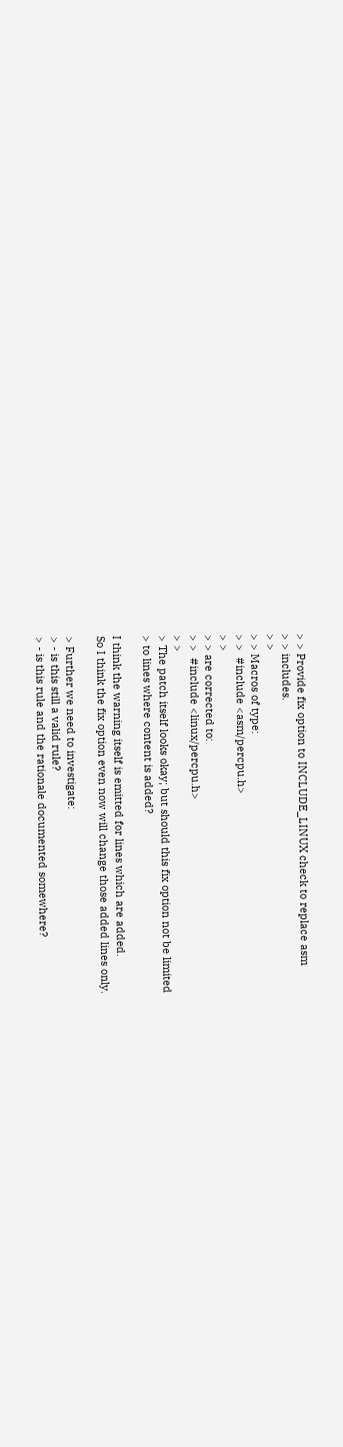> > Provide fix option to INCLUDE_LINUX check to replace asm
> > includes.
> >
> > Macros of type:
> >  #include <asm/percpu.h>
> >
> > are corrected to:
> >  #include <linux/percpu.h>
> >
> The patch itself looks okay; but should this fix option not be limited
> to lines where content is added?

I think the warning itself is emitted for lines which are added.
So I think the fix option even now will change those added lines only.

> Further we need to investigate:
> - is this still a valid rule?
> - is this rule and the rationale documented somewhere?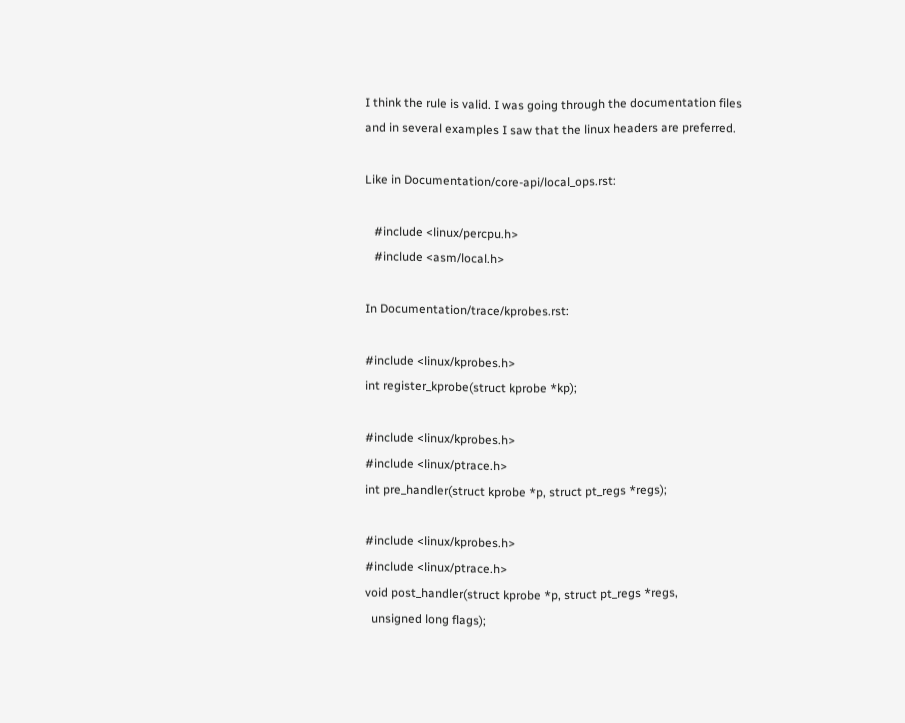I think the rule is valid. I was going through the documentation files
and in several examples I saw that the linux headers are preferred.

Like in Documentation/core-api/local_ops.rst:

   #include <linux/percpu.h>
   #include <asm/local.h>

In Documentation/trace/kprobes.rst:

#include <linux/kprobes.h>
int register_kprobe(struct kprobe *kp);

#include <linux/kprobes.h>
#include <linux/ptrace.h>
int pre_handler(struct kprobe *p, struct pt_regs *regs);

#include <linux/kprobes.h>
#include <linux/ptrace.h>
void post_handler(struct kprobe *p, struct pt_regs *regs,
  unsigned long flags);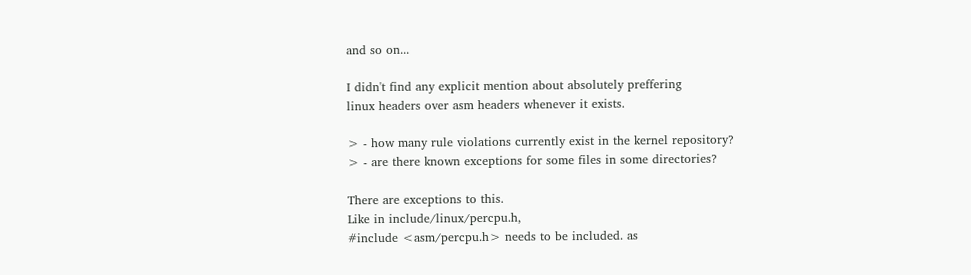and so on...

I didn't find any explicit mention about absolutely preffering
linux headers over asm headers whenever it exists.

> - how many rule violations currently exist in the kernel repository?
> - are there known exceptions for some files in some directories?

There are exceptions to this.
Like in include/linux/percpu.h,
#include <asm/percpu.h> needs to be included. as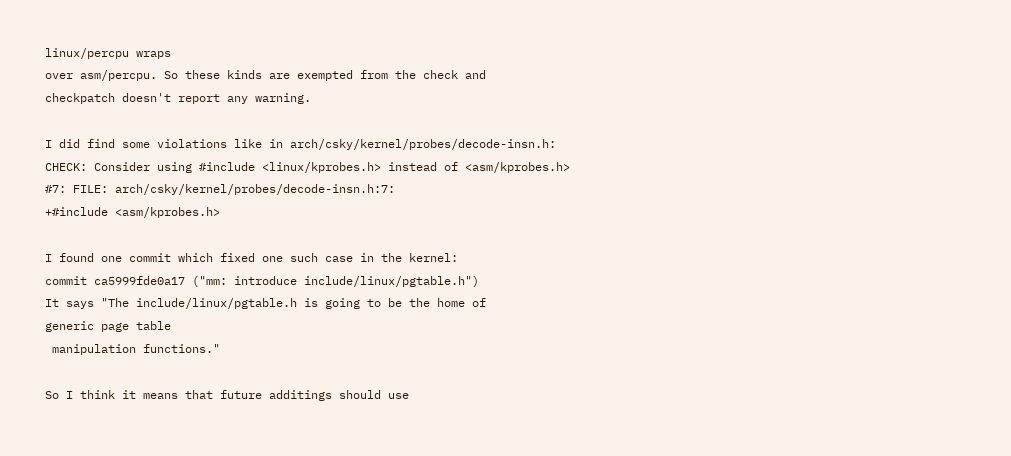linux/percpu wraps
over asm/percpu. So these kinds are exempted from the check and
checkpatch doesn't report any warning.

I did find some violations like in arch/csky/kernel/probes/decode-insn.h:
CHECK: Consider using #include <linux/kprobes.h> instead of <asm/kprobes.h>
#7: FILE: arch/csky/kernel/probes/decode-insn.h:7:
+#include <asm/kprobes.h>

I found one commit which fixed one such case in the kernel:
commit ca5999fde0a17 ("mm: introduce include/linux/pgtable.h")
It says "The include/linux/pgtable.h is going to be the home of
generic page table
 manipulation functions."

So I think it means that future additings should use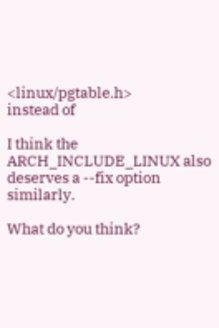<linux/pgtable.h>
instead of

I think the ARCH_INCLUDE_LINUX also deserves a --fix option similarly.

What do you think?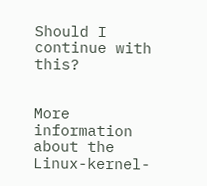Should I continue with this?


More information about the Linux-kernel-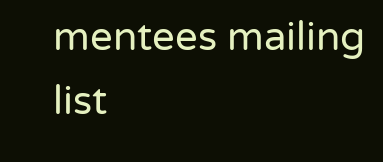mentees mailing list